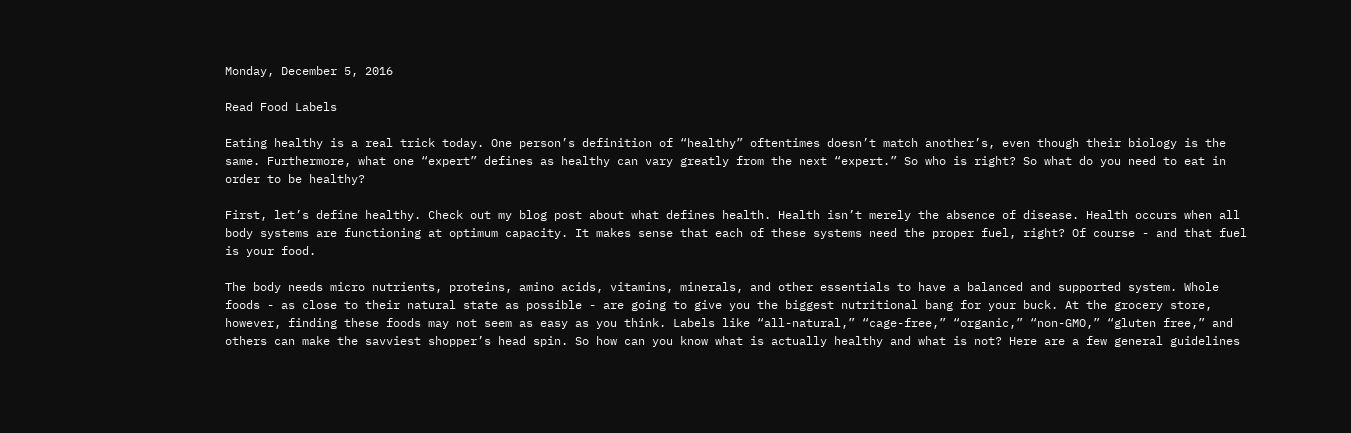Monday, December 5, 2016

Read Food Labels

Eating healthy is a real trick today. One person’s definition of “healthy” oftentimes doesn’t match another’s, even though their biology is the same. Furthermore, what one “expert” defines as healthy can vary greatly from the next “expert.” So who is right? So what do you need to eat in order to be healthy?

First, let’s define healthy. Check out my blog post about what defines health. Health isn’t merely the absence of disease. Health occurs when all body systems are functioning at optimum capacity. It makes sense that each of these systems need the proper fuel, right? Of course - and that fuel is your food.

The body needs micro nutrients, proteins, amino acids, vitamins, minerals, and other essentials to have a balanced and supported system. Whole foods - as close to their natural state as possible - are going to give you the biggest nutritional bang for your buck. At the grocery store, however, finding these foods may not seem as easy as you think. Labels like “all-natural,” “cage-free,” “organic,” “non-GMO,” “gluten free,” and others can make the savviest shopper’s head spin. So how can you know what is actually healthy and what is not? Here are a few general guidelines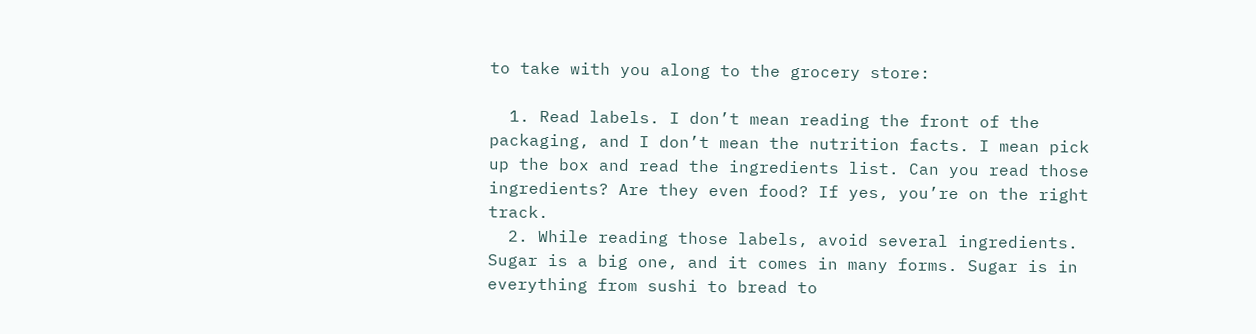to take with you along to the grocery store:

  1. Read labels. I don’t mean reading the front of the packaging, and I don’t mean the nutrition facts. I mean pick up the box and read the ingredients list. Can you read those ingredients? Are they even food? If yes, you’re on the right track.
  2. While reading those labels, avoid several ingredients. Sugar is a big one, and it comes in many forms. Sugar is in everything from sushi to bread to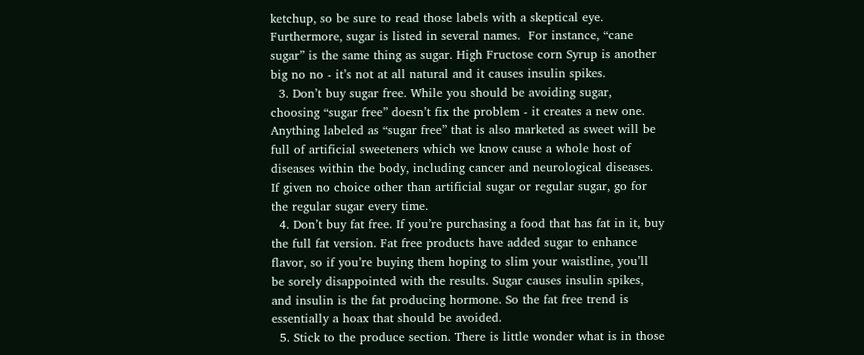ketchup, so be sure to read those labels with a skeptical eye. Furthermore, sugar is listed in several names.  For instance, “cane sugar” is the same thing as sugar. High Fructose corn Syrup is another big no no - it’s not at all natural and it causes insulin spikes.
  3. Don’t buy sugar free. While you should be avoiding sugar, choosing “sugar free” doesn’t fix the problem - it creates a new one. Anything labeled as “sugar free” that is also marketed as sweet will be full of artificial sweeteners which we know cause a whole host of diseases within the body, including cancer and neurological diseases. If given no choice other than artificial sugar or regular sugar, go for the regular sugar every time.
  4. Don’t buy fat free. If you’re purchasing a food that has fat in it, buy the full fat version. Fat free products have added sugar to enhance flavor, so if you’re buying them hoping to slim your waistline, you’ll be sorely disappointed with the results. Sugar causes insulin spikes, and insulin is the fat producing hormone. So the fat free trend is essentially a hoax that should be avoided.
  5. Stick to the produce section. There is little wonder what is in those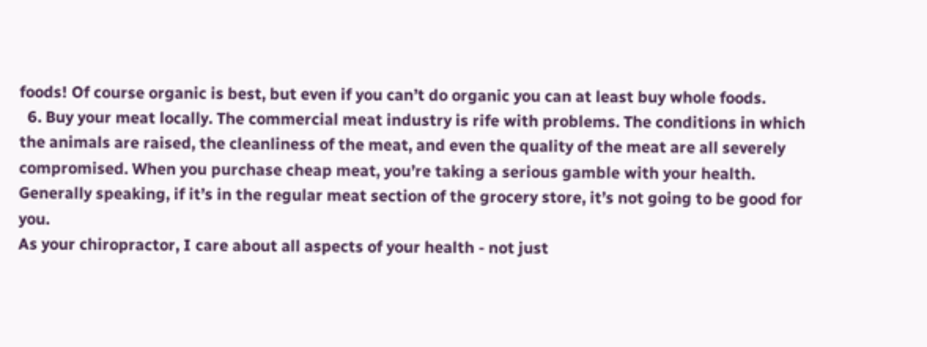foods! Of course organic is best, but even if you can’t do organic you can at least buy whole foods.
  6. Buy your meat locally. The commercial meat industry is rife with problems. The conditions in which the animals are raised, the cleanliness of the meat, and even the quality of the meat are all severely compromised. When you purchase cheap meat, you’re taking a serious gamble with your health. Generally speaking, if it’s in the regular meat section of the grocery store, it’s not going to be good for you.
As your chiropractor, I care about all aspects of your health - not just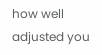how well adjusted you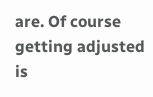are. Of course getting adjusted is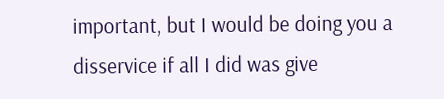important, but I would be doing you a disservice if all I did was give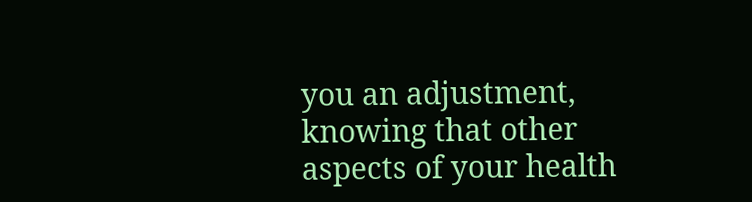you an adjustment, knowing that other aspects of your health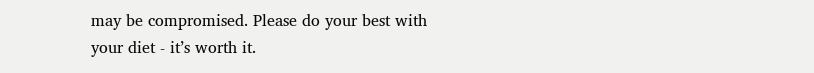may be compromised. Please do your best with your diet - it’s worth it.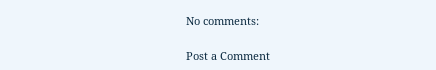No comments:

Post a Comment